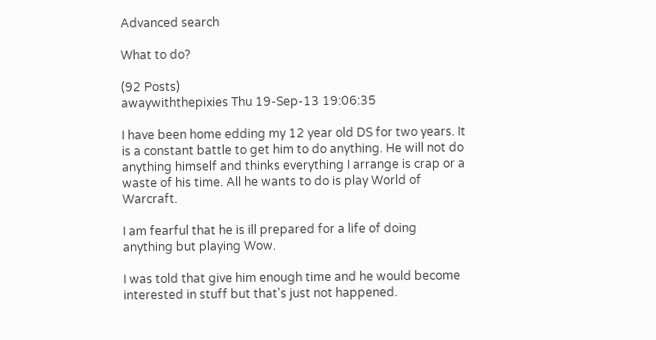Advanced search

What to do?

(92 Posts)
awaywiththepixies Thu 19-Sep-13 19:06:35

I have been home edding my 12 year old DS for two years. It is a constant battle to get him to do anything. He will not do anything himself and thinks everything I arrange is crap or a waste of his time. All he wants to do is play World of Warcraft.

I am fearful that he is ill prepared for a life of doing anything but playing Wow.

I was told that give him enough time and he would become interested in stuff but that's just not happened.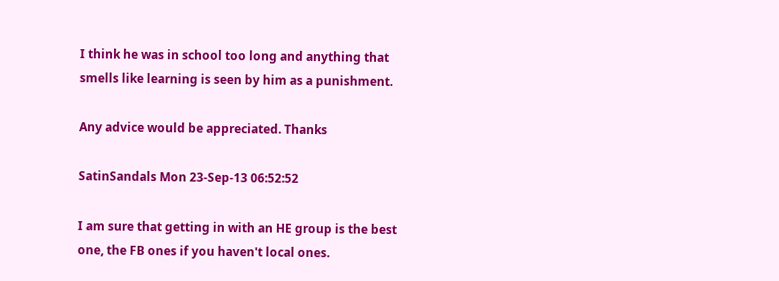I think he was in school too long and anything that smells like learning is seen by him as a punishment.

Any advice would be appreciated. Thanks

SatinSandals Mon 23-Sep-13 06:52:52

I am sure that getting in with an HE group is the best one, the FB ones if you haven't local ones.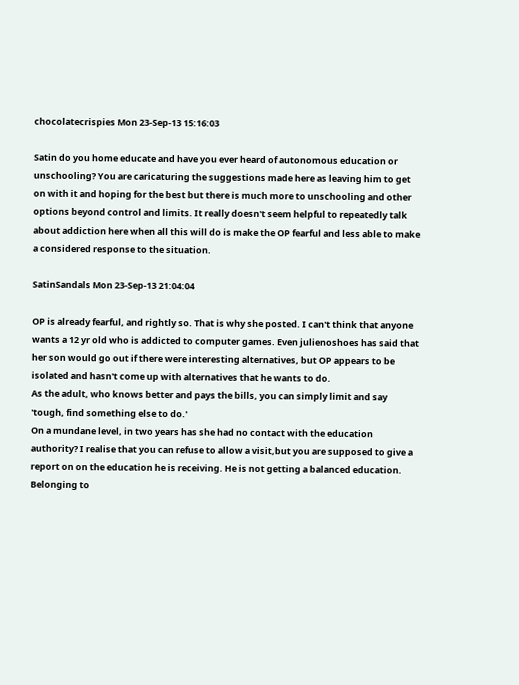chocolatecrispies Mon 23-Sep-13 15:16:03

Satin do you home educate and have you ever heard of autonomous education or unschooling? You are caricaturing the suggestions made here as leaving him to get on with it and hoping for the best but there is much more to unschooling and other options beyond control and limits. It really doesn't seem helpful to repeatedly talk about addiction here when all this will do is make the OP fearful and less able to make a considered response to the situation.

SatinSandals Mon 23-Sep-13 21:04:04

OP is already fearful, and rightly so. That is why she posted. I can't think that anyone wants a 12 yr old who is addicted to computer games. Even julienoshoes has said that her son would go out if there were interesting alternatives, but OP appears to be isolated and hasn't come up with alternatives that he wants to do.
As the adult, who knows better and pays the bills, you can simply limit and say 'tough, find something else to do.'
On a mundane level, in two years has she had no contact with the education authority? I realise that you can refuse to allow a visit,but you are supposed to give a report on on the education he is receiving. He is not getting a balanced education.
Belonging to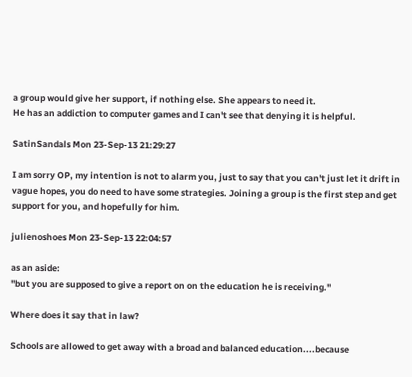a group would give her support, if nothing else. She appears to need it.
He has an addiction to computer games and I can't see that denying it is helpful.

SatinSandals Mon 23-Sep-13 21:29:27

I am sorry OP, my intention is not to alarm you, just to say that you can't just let it drift in vague hopes, you do need to have some strategies. Joining a group is the first step and get support for you, and hopefully for him.

julienoshoes Mon 23-Sep-13 22:04:57

as an aside:
"but you are supposed to give a report on on the education he is receiving."

Where does it say that in law?

Schools are allowed to get away with a broad and balanced education....because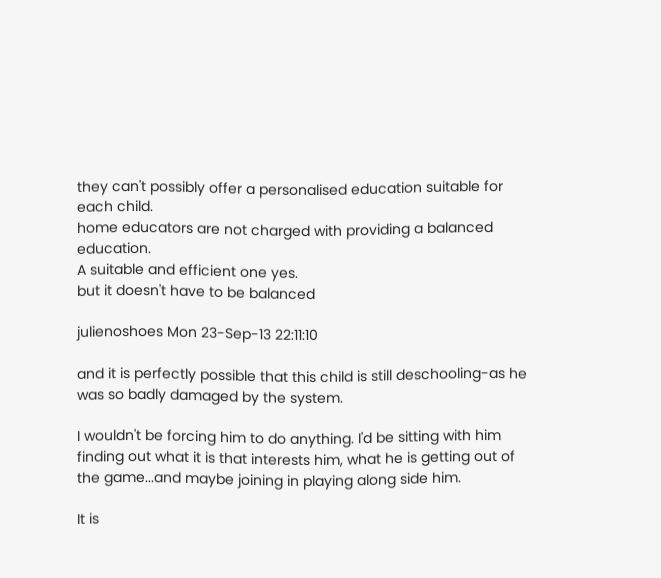they can't possibly offer a personalised education suitable for each child.
home educators are not charged with providing a balanced education.
A suitable and efficient one yes.
but it doesn't have to be balanced

julienoshoes Mon 23-Sep-13 22:11:10

and it is perfectly possible that this child is still deschooling-as he was so badly damaged by the system.

I wouldn't be forcing him to do anything. I'd be sitting with him finding out what it is that interests him, what he is getting out of the game...and maybe joining in playing along side him.

It is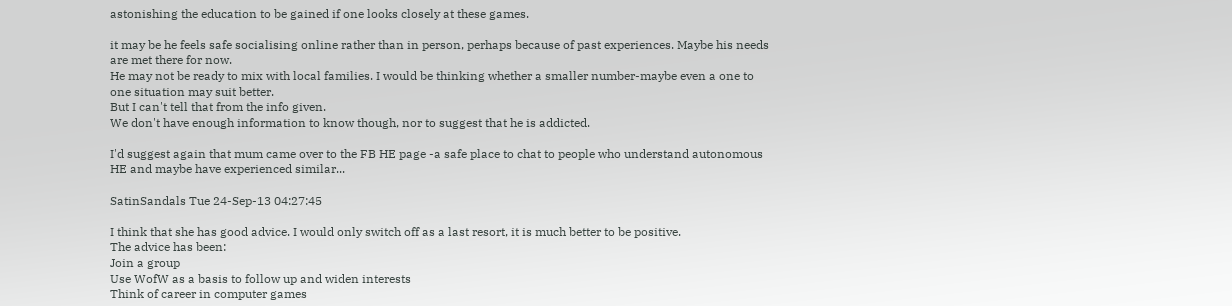astonishing the education to be gained if one looks closely at these games.

it may be he feels safe socialising online rather than in person, perhaps because of past experiences. Maybe his needs are met there for now.
He may not be ready to mix with local families. I would be thinking whether a smaller number-maybe even a one to one situation may suit better.
But I can't tell that from the info given.
We don't have enough information to know though, nor to suggest that he is addicted.

I'd suggest again that mum came over to the FB HE page -a safe place to chat to people who understand autonomous HE and maybe have experienced similar...

SatinSandals Tue 24-Sep-13 04:27:45

I think that she has good advice. I would only switch off as a last resort, it is much better to be positive.
The advice has been:
Join a group
Use WofW as a basis to follow up and widen interests
Think of career in computer games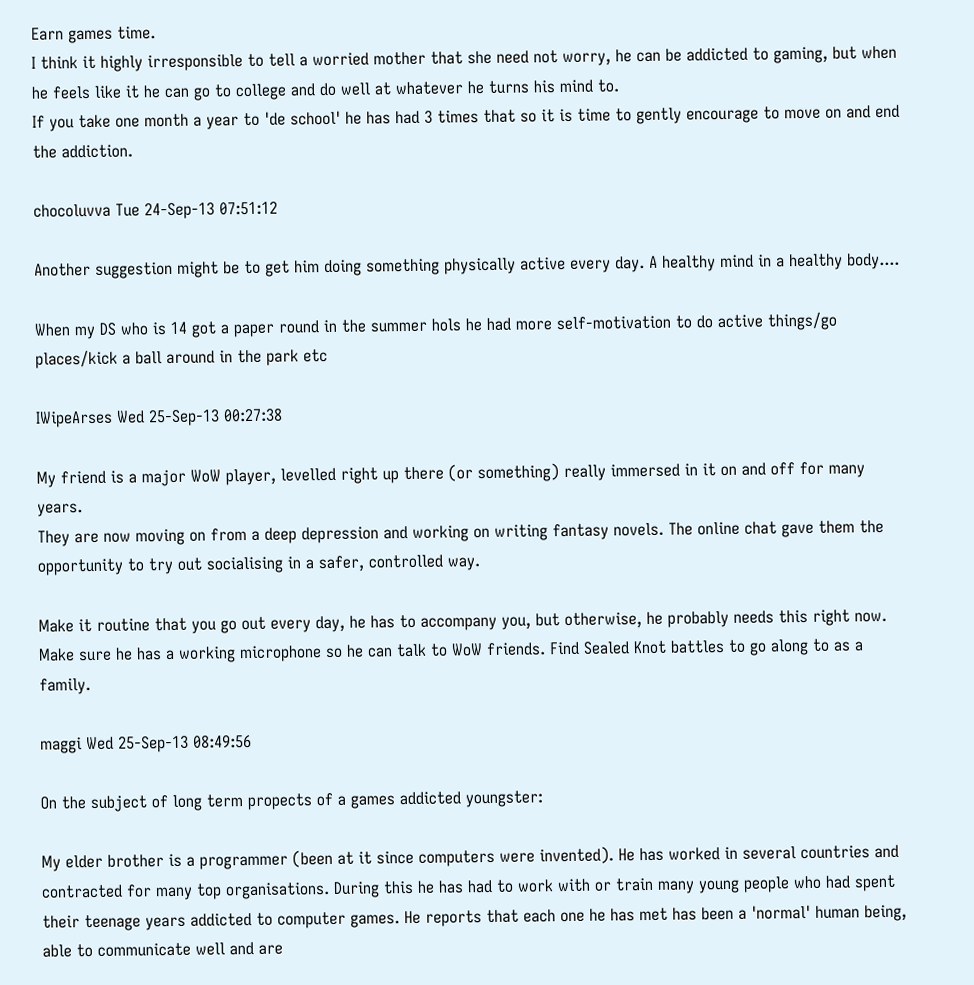Earn games time.
I think it highly irresponsible to tell a worried mother that she need not worry, he can be addicted to gaming, but when he feels like it he can go to college and do well at whatever he turns his mind to.
If you take one month a year to 'de school' he has had 3 times that so it is time to gently encourage to move on and end the addiction.

chocoluvva Tue 24-Sep-13 07:51:12

Another suggestion might be to get him doing something physically active every day. A healthy mind in a healthy body....

When my DS who is 14 got a paper round in the summer hols he had more self-motivation to do active things/go places/kick a ball around in the park etc

IWipeArses Wed 25-Sep-13 00:27:38

My friend is a major WoW player, levelled right up there (or something) really immersed in it on and off for many years.
They are now moving on from a deep depression and working on writing fantasy novels. The online chat gave them the opportunity to try out socialising in a safer, controlled way.

Make it routine that you go out every day, he has to accompany you, but otherwise, he probably needs this right now. Make sure he has a working microphone so he can talk to WoW friends. Find Sealed Knot battles to go along to as a family.

maggi Wed 25-Sep-13 08:49:56

On the subject of long term propects of a games addicted youngster:

My elder brother is a programmer (been at it since computers were invented). He has worked in several countries and contracted for many top organisations. During this he has had to work with or train many young people who had spent their teenage years addicted to computer games. He reports that each one he has met has been a 'normal' human being, able to communicate well and are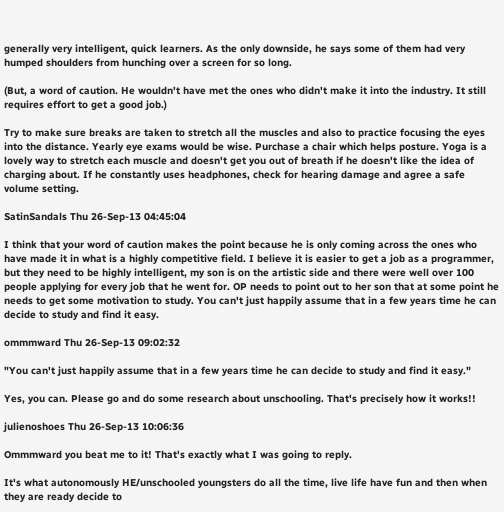generally very intelligent, quick learners. As the only downside, he says some of them had very humped shoulders from hunching over a screen for so long.

(But, a word of caution. He wouldn't have met the ones who didn't make it into the industry. It still requires effort to get a good job.)

Try to make sure breaks are taken to stretch all the muscles and also to practice focusing the eyes into the distance. Yearly eye exams would be wise. Purchase a chair which helps posture. Yoga is a lovely way to stretch each muscle and doesn't get you out of breath if he doesn't like the idea of charging about. If he constantly uses headphones, check for hearing damage and agree a safe volume setting.

SatinSandals Thu 26-Sep-13 04:45:04

I think that your word of caution makes the point because he is only coming across the ones who have made it in what is a highly competitive field. I believe it is easier to get a job as a programmer, but they need to be highly intelligent, my son is on the artistic side and there were well over 100 people applying for every job that he went for. OP needs to point out to her son that at some point he needs to get some motivation to study. You can't just happily assume that in a few years time he can decide to study and find it easy.

ommmward Thu 26-Sep-13 09:02:32

"You can't just happily assume that in a few years time he can decide to study and find it easy."

Yes, you can. Please go and do some research about unschooling. That's precisely how it works!!

julienoshoes Thu 26-Sep-13 10:06:36

Ommmward you beat me to it! That's exactly what I was going to reply.

It's what autonomously HE/unschooled youngsters do all the time, live life have fun and then when they are ready decide to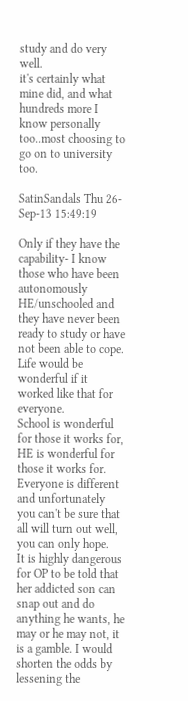study and do very well.
it's certainly what mine did, and what hundreds more I know personally too..most choosing to go on to university too.

SatinSandals Thu 26-Sep-13 15:49:19

Only if they have the capability- I know those who have been autonomously HE/unschooled and they have never been ready to study or have not been able to cope. Life would be wonderful if it worked like that for everyone.
School is wonderful for those it works for, HE is wonderful for those it works for.
Everyone is different and unfortunately you can't be sure that all will turn out well, you can only hope.
It is highly dangerous for OP to be told that her addicted son can snap out and do anything he wants, he may or he may not, it is a gamble. I would shorten the odds by lessening the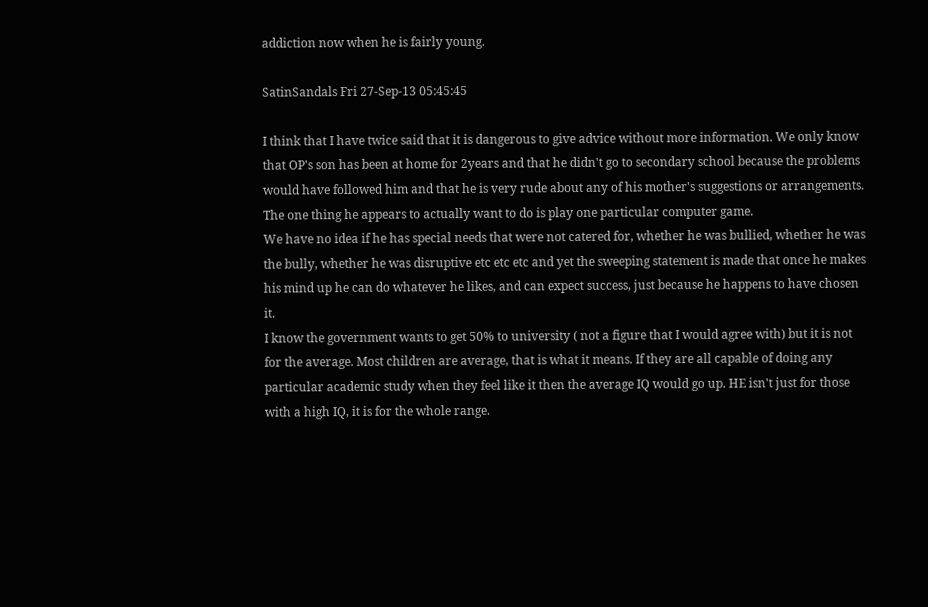addiction now when he is fairly young.

SatinSandals Fri 27-Sep-13 05:45:45

I think that I have twice said that it is dangerous to give advice without more information. We only know that OP's son has been at home for 2years and that he didn't go to secondary school because the problems would have followed him and that he is very rude about any of his mother's suggestions or arrangements. The one thing he appears to actually want to do is play one particular computer game.
We have no idea if he has special needs that were not catered for, whether he was bullied, whether he was the bully, whether he was disruptive etc etc etc and yet the sweeping statement is made that once he makes his mind up he can do whatever he likes, and can expect success, just because he happens to have chosen it.
I know the government wants to get 50% to university ( not a figure that I would agree with) but it is not for the average. Most children are average, that is what it means. If they are all capable of doing any particular academic study when they feel like it then the average IQ would go up. HE isn't just for those with a high IQ, it is for the whole range.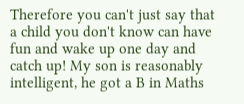Therefore you can't just say that a child you don't know can have fun and wake up one day and catch up! My son is reasonably intelligent, he got a B in Maths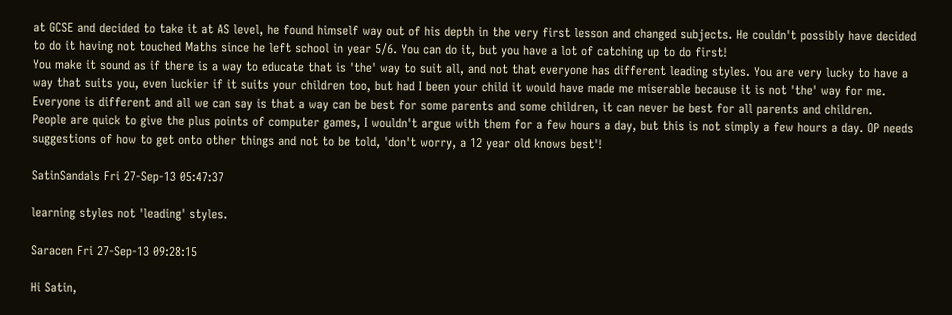at GCSE and decided to take it at AS level, he found himself way out of his depth in the very first lesson and changed subjects. He couldn't possibly have decided to do it having not touched Maths since he left school in year 5/6. You can do it, but you have a lot of catching up to do first!
You make it sound as if there is a way to educate that is 'the' way to suit all, and not that everyone has different leading styles. You are very lucky to have a way that suits you, even luckier if it suits your children too, but had I been your child it would have made me miserable because it is not 'the' way for me.
Everyone is different and all we can say is that a way can be best for some parents and some children, it can never be best for all parents and children.
People are quick to give the plus points of computer games, I wouldn't argue with them for a few hours a day, but this is not simply a few hours a day. OP needs suggestions of how to get onto other things and not to be told, 'don't worry, a 12 year old knows best'!

SatinSandals Fri 27-Sep-13 05:47:37

learning styles not 'leading' styles.

Saracen Fri 27-Sep-13 09:28:15

Hi Satin,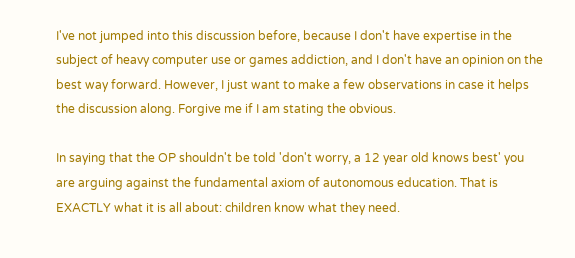I've not jumped into this discussion before, because I don't have expertise in the subject of heavy computer use or games addiction, and I don't have an opinion on the best way forward. However, I just want to make a few observations in case it helps the discussion along. Forgive me if I am stating the obvious.

In saying that the OP shouldn't be told 'don't worry, a 12 year old knows best' you are arguing against the fundamental axiom of autonomous education. That is EXACTLY what it is all about: children know what they need.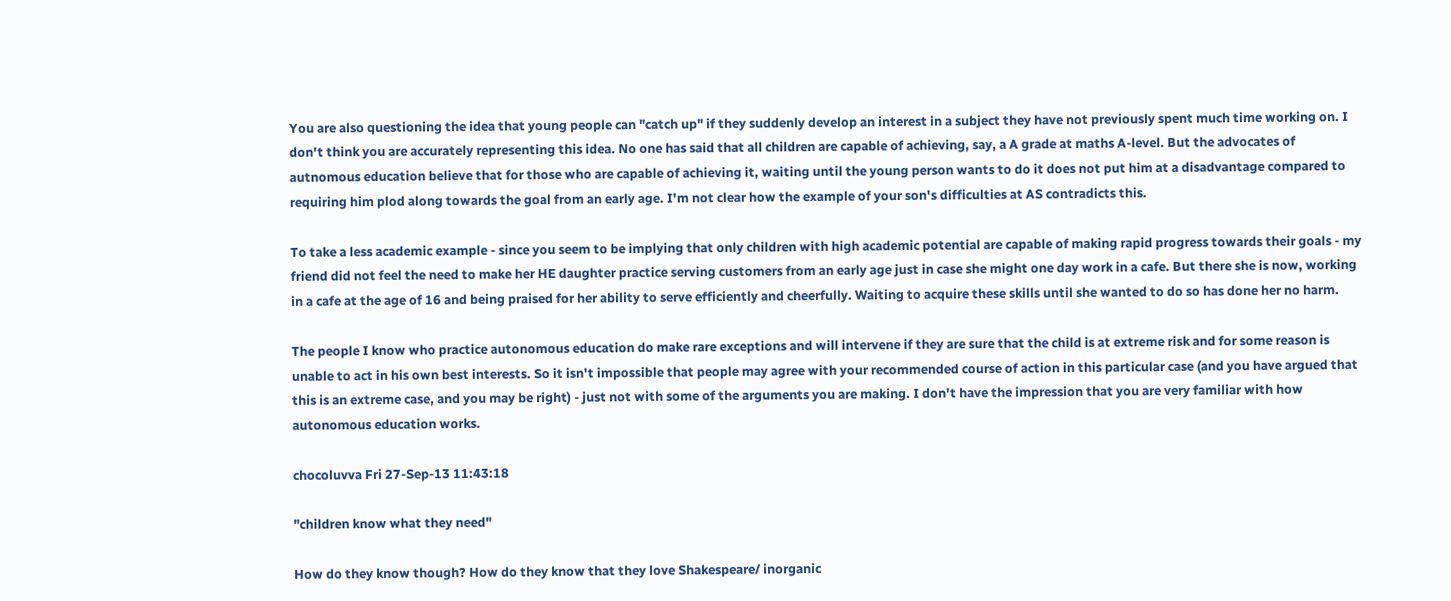You are also questioning the idea that young people can "catch up" if they suddenly develop an interest in a subject they have not previously spent much time working on. I don't think you are accurately representing this idea. No one has said that all children are capable of achieving, say, a A grade at maths A-level. But the advocates of autnomous education believe that for those who are capable of achieving it, waiting until the young person wants to do it does not put him at a disadvantage compared to requiring him plod along towards the goal from an early age. I'm not clear how the example of your son's difficulties at AS contradicts this.

To take a less academic example - since you seem to be implying that only children with high academic potential are capable of making rapid progress towards their goals - my friend did not feel the need to make her HE daughter practice serving customers from an early age just in case she might one day work in a cafe. But there she is now, working in a cafe at the age of 16 and being praised for her ability to serve efficiently and cheerfully. Waiting to acquire these skills until she wanted to do so has done her no harm.

The people I know who practice autonomous education do make rare exceptions and will intervene if they are sure that the child is at extreme risk and for some reason is unable to act in his own best interests. So it isn't impossible that people may agree with your recommended course of action in this particular case (and you have argued that this is an extreme case, and you may be right) - just not with some of the arguments you are making. I don't have the impression that you are very familiar with how autonomous education works.

chocoluvva Fri 27-Sep-13 11:43:18

"children know what they need"

How do they know though? How do they know that they love Shakespeare/ inorganic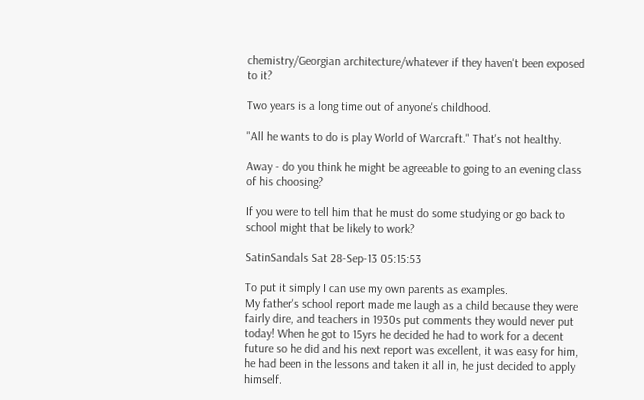chemistry/Georgian architecture/whatever if they haven't been exposed to it?

Two years is a long time out of anyone's childhood.

"All he wants to do is play World of Warcraft." That's not healthy.

Away - do you think he might be agreeable to going to an evening class of his choosing?

If you were to tell him that he must do some studying or go back to school might that be likely to work?

SatinSandals Sat 28-Sep-13 05:15:53

To put it simply I can use my own parents as examples.
My father's school report made me laugh as a child because they were fairly dire, and teachers in 1930s put comments they would never put today! When he got to 15yrs he decided he had to work for a decent future so he did and his next report was excellent, it was easy for him, he had been in the lessons and taken it all in, he just decided to apply himself.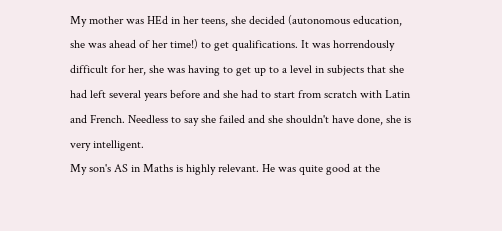My mother was HEd in her teens, she decided (autonomous education, she was ahead of her time!) to get qualifications. It was horrendously difficult for her, she was having to get up to a level in subjects that she had left several years before and she had to start from scratch with Latin and French. Needless to say she failed and she shouldn't have done, she is very intelligent.
My son's AS in Maths is highly relevant. He was quite good at the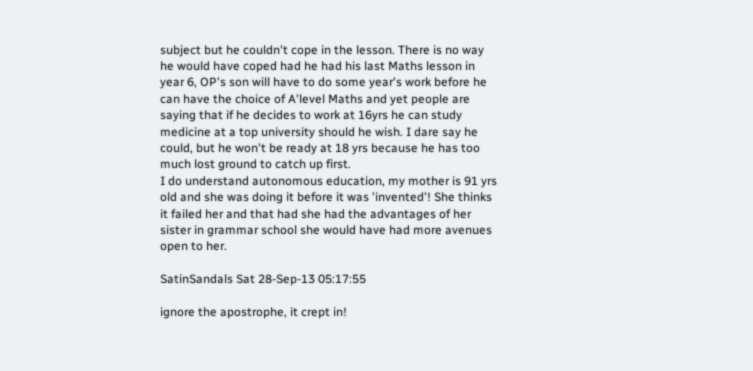subject but he couldn't cope in the lesson. There is no way he would have coped had he had his last Maths lesson in year 6, OP's son will have to do some year's work before he can have the choice of A'level Maths and yet people are saying that if he decides to work at 16yrs he can study medicine at a top university should he wish. I dare say he could, but he won't be ready at 18 yrs because he has too much lost ground to catch up first.
I do understand autonomous education, my mother is 91 yrs old and she was doing it before it was 'invented'! She thinks it failed her and that had she had the advantages of her sister in grammar school she would have had more avenues open to her.

SatinSandals Sat 28-Sep-13 05:17:55

ignore the apostrophe, it crept in!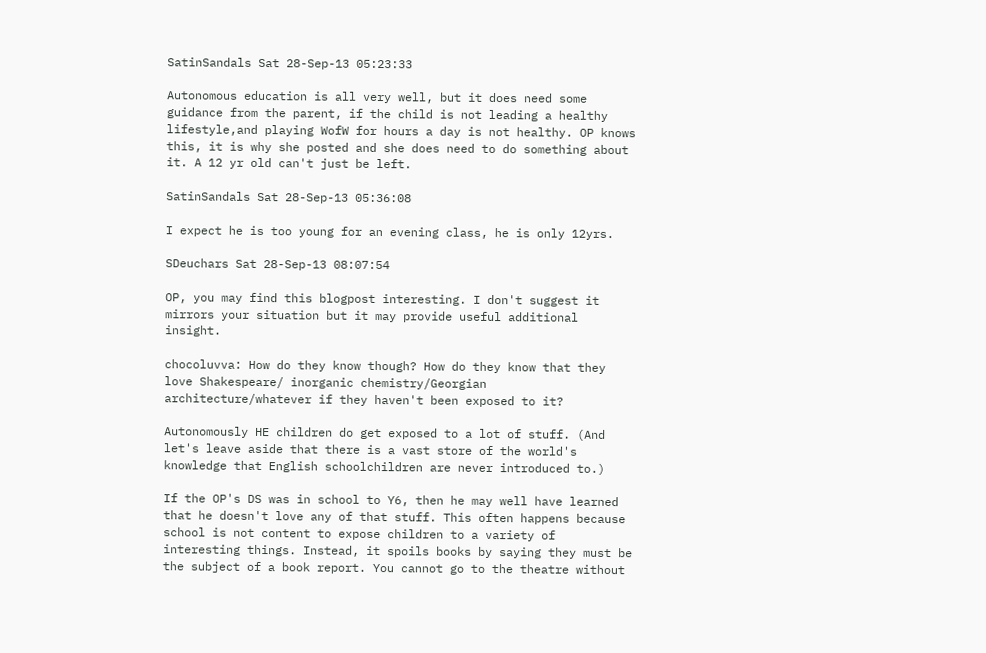SatinSandals Sat 28-Sep-13 05:23:33

Autonomous education is all very well, but it does need some guidance from the parent, if the child is not leading a healthy lifestyle,and playing WofW for hours a day is not healthy. OP knows this, it is why she posted and she does need to do something about it. A 12 yr old can't just be left.

SatinSandals Sat 28-Sep-13 05:36:08

I expect he is too young for an evening class, he is only 12yrs.

SDeuchars Sat 28-Sep-13 08:07:54

OP, you may find this blogpost interesting. I don't suggest it mirrors your situation but it may provide useful additional insight.

chocoluvva: How do they know though? How do they know that they love Shakespeare/ inorganic chemistry/Georgian architecture/whatever if they haven't been exposed to it?

Autonomously HE children do get exposed to a lot of stuff. (And let's leave aside that there is a vast store of the world's knowledge that English schoolchildren are never introduced to.)

If the OP's DS was in school to Y6, then he may well have learned that he doesn't love any of that stuff. This often happens because school is not content to expose children to a variety of interesting things. Instead, it spoils books by saying they must be the subject of a book report. You cannot go to the theatre without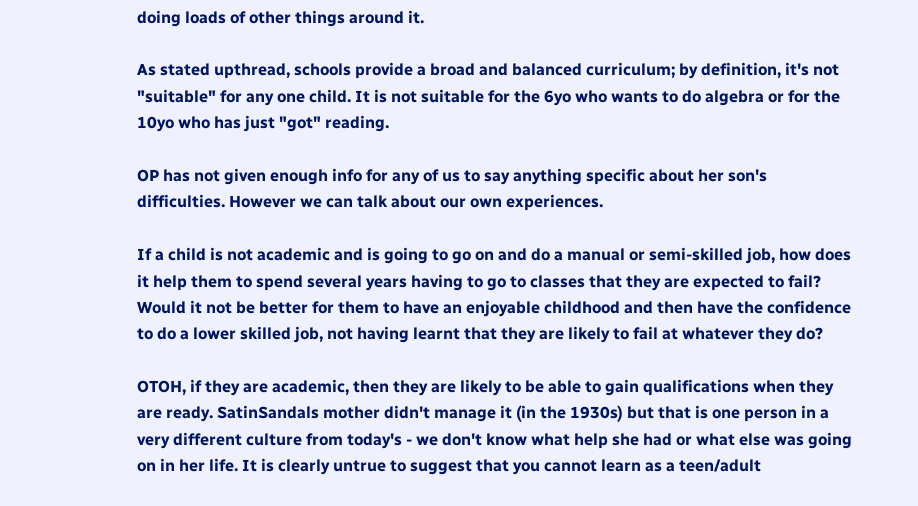doing loads of other things around it.

As stated upthread, schools provide a broad and balanced curriculum; by definition, it's not "suitable" for any one child. It is not suitable for the 6yo who wants to do algebra or for the 10yo who has just "got" reading.

OP has not given enough info for any of us to say anything specific about her son's difficulties. However we can talk about our own experiences.

If a child is not academic and is going to go on and do a manual or semi-skilled job, how does it help them to spend several years having to go to classes that they are expected to fail? Would it not be better for them to have an enjoyable childhood and then have the confidence to do a lower skilled job, not having learnt that they are likely to fail at whatever they do?

OTOH, if they are academic, then they are likely to be able to gain qualifications when they are ready. SatinSandals mother didn't manage it (in the 1930s) but that is one person in a very different culture from today's - we don't know what help she had or what else was going on in her life. It is clearly untrue to suggest that you cannot learn as a teen/adult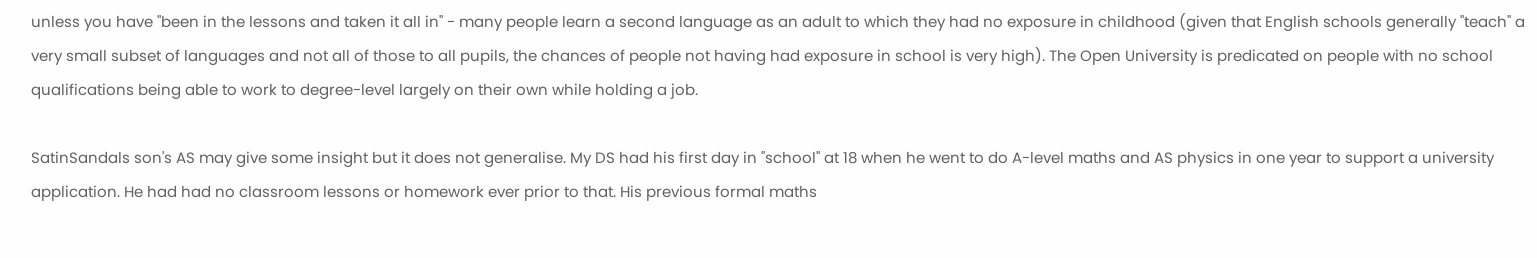unless you have "been in the lessons and taken it all in" - many people learn a second language as an adult to which they had no exposure in childhood (given that English schools generally "teach" a very small subset of languages and not all of those to all pupils, the chances of people not having had exposure in school is very high). The Open University is predicated on people with no school qualifications being able to work to degree-level largely on their own while holding a job.

SatinSandals son's AS may give some insight but it does not generalise. My DS had his first day in "school" at 18 when he went to do A-level maths and AS physics in one year to support a university application. He had had no classroom lessons or homework ever prior to that. His previous formal maths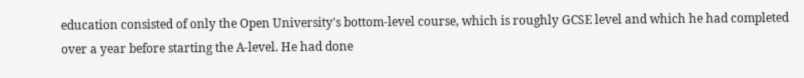education consisted of only the Open University's bottom-level course, which is roughly GCSE level and which he had completed over a year before starting the A-level. He had done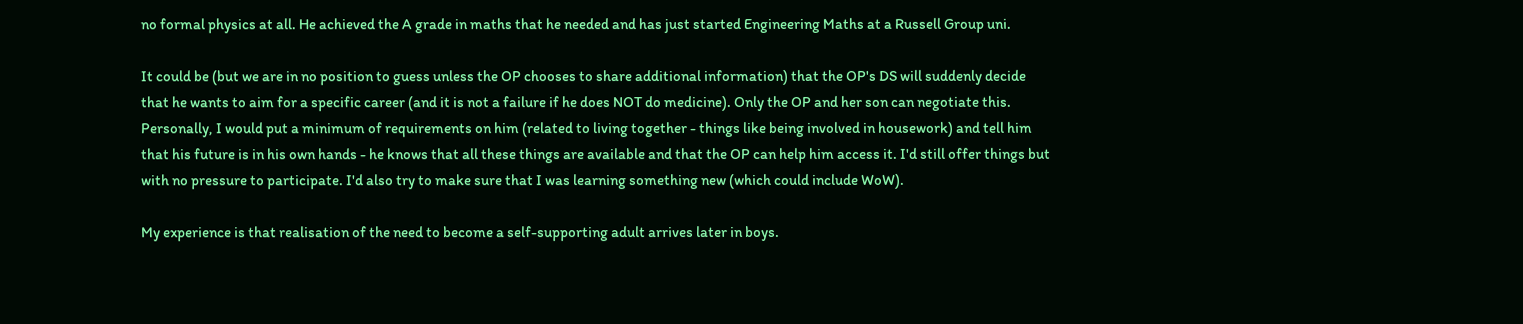no formal physics at all. He achieved the A grade in maths that he needed and has just started Engineering Maths at a Russell Group uni.

It could be (but we are in no position to guess unless the OP chooses to share additional information) that the OP's DS will suddenly decide that he wants to aim for a specific career (and it is not a failure if he does NOT do medicine). Only the OP and her son can negotiate this. Personally, I would put a minimum of requirements on him (related to living together - things like being involved in housework) and tell him that his future is in his own hands - he knows that all these things are available and that the OP can help him access it. I'd still offer things but with no pressure to participate. I'd also try to make sure that I was learning something new (which could include WoW).

My experience is that realisation of the need to become a self-supporting adult arrives later in boys.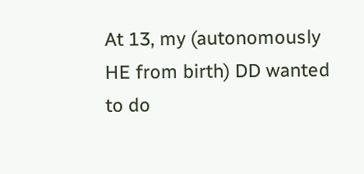At 13, my (autonomously HE from birth) DD wanted to do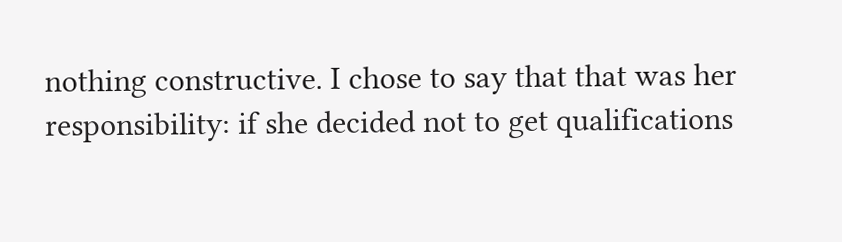nothing constructive. I chose to say that that was her responsibility: if she decided not to get qualifications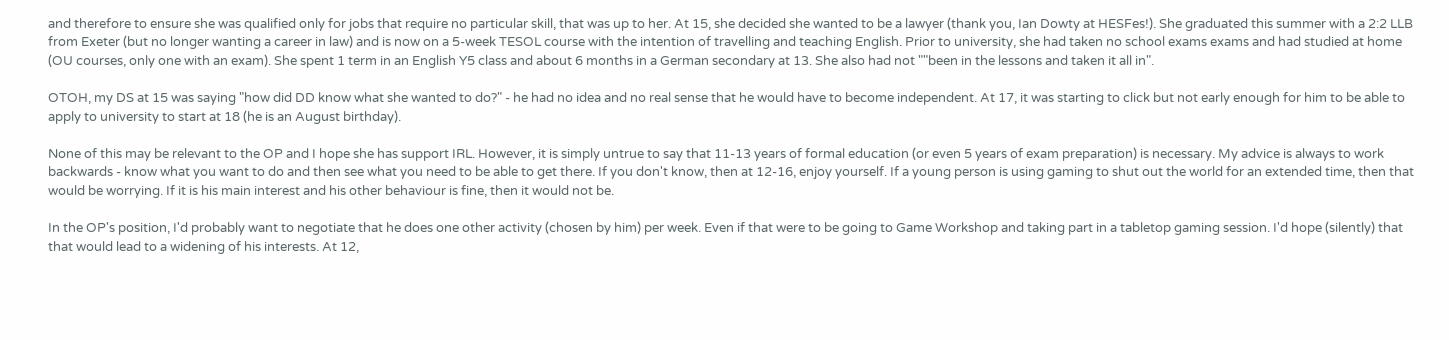and therefore to ensure she was qualified only for jobs that require no particular skill, that was up to her. At 15, she decided she wanted to be a lawyer (thank you, Ian Dowty at HESFes!). She graduated this summer with a 2:2 LLB from Exeter (but no longer wanting a career in law) and is now on a 5-week TESOL course with the intention of travelling and teaching English. Prior to university, she had taken no school exams exams and had studied at home (OU courses, only one with an exam). She spent 1 term in an English Y5 class and about 6 months in a German secondary at 13. She also had not ""been in the lessons and taken it all in".

OTOH, my DS at 15 was saying "how did DD know what she wanted to do?" - he had no idea and no real sense that he would have to become independent. At 17, it was starting to click but not early enough for him to be able to apply to university to start at 18 (he is an August birthday).

None of this may be relevant to the OP and I hope she has support IRL. However, it is simply untrue to say that 11-13 years of formal education (or even 5 years of exam preparation) is necessary. My advice is always to work backwards - know what you want to do and then see what you need to be able to get there. If you don't know, then at 12-16, enjoy yourself. If a young person is using gaming to shut out the world for an extended time, then that would be worrying. If it is his main interest and his other behaviour is fine, then it would not be.

In the OP's position, I'd probably want to negotiate that he does one other activity (chosen by him) per week. Even if that were to be going to Game Workshop and taking part in a tabletop gaming session. I'd hope (silently) that that would lead to a widening of his interests. At 12,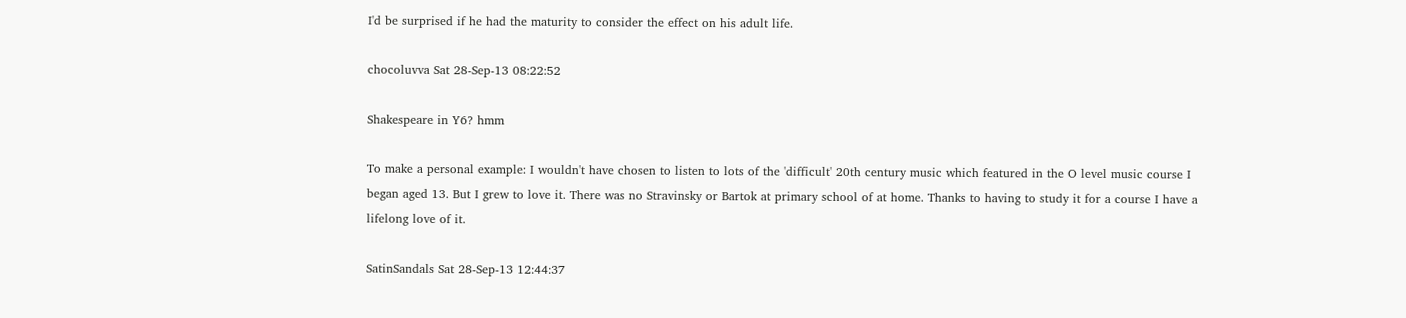I'd be surprised if he had the maturity to consider the effect on his adult life.

chocoluvva Sat 28-Sep-13 08:22:52

Shakespeare in Y6? hmm

To make a personal example: I wouldn't have chosen to listen to lots of the 'difficult' 20th century music which featured in the O level music course I began aged 13. But I grew to love it. There was no Stravinsky or Bartok at primary school of at home. Thanks to having to study it for a course I have a lifelong love of it.

SatinSandals Sat 28-Sep-13 12:44:37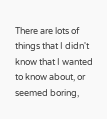There are lots of things that I didn't know that I wanted to know about, or seemed boring,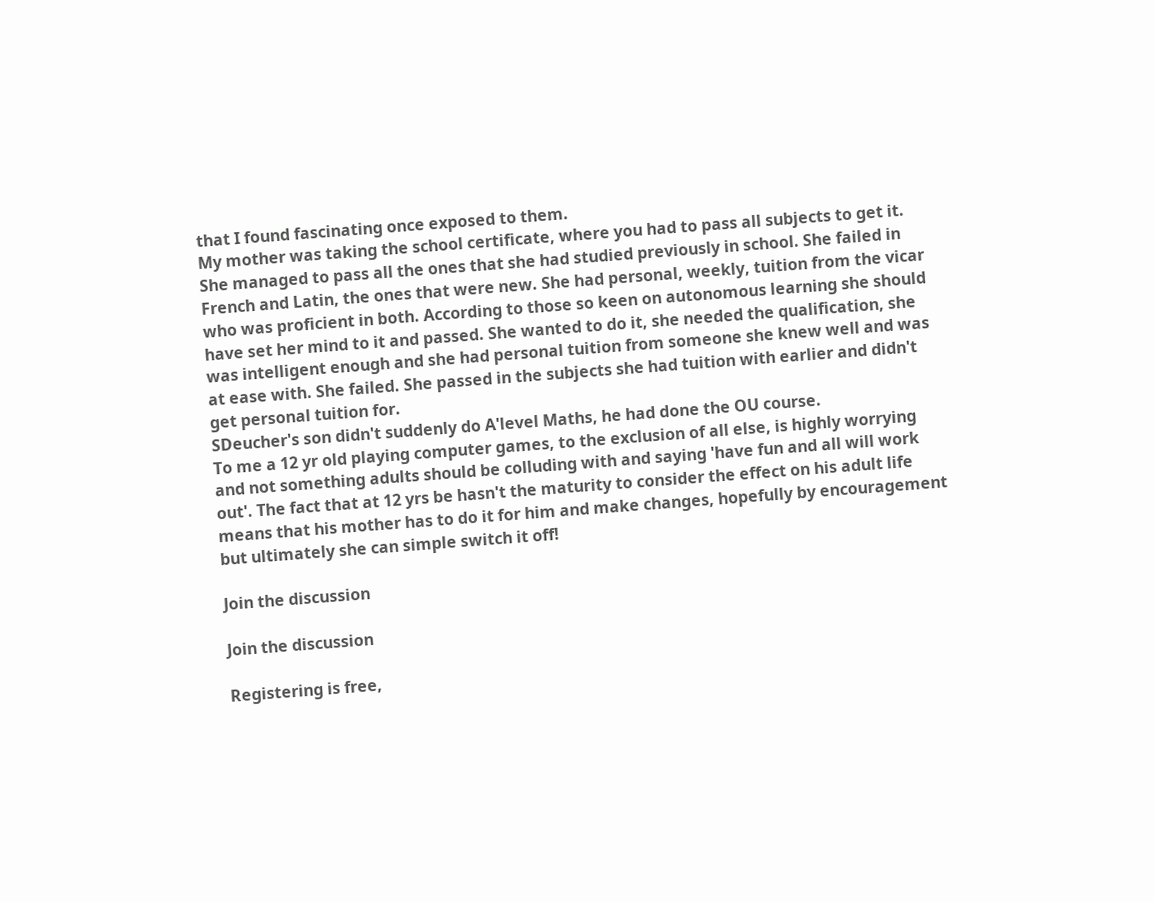that I found fascinating once exposed to them.
My mother was taking the school certificate, where you had to pass all subjects to get it. She managed to pass all the ones that she had studied previously in school. She failed in French and Latin, the ones that were new. She had personal, weekly, tuition from the vicar who was proficient in both. According to those so keen on autonomous learning she should have set her mind to it and passed. She wanted to do it, she needed the qualification, she was intelligent enough and she had personal tuition from someone she knew well and was at ease with. She failed. She passed in the subjects she had tuition with earlier and didn't get personal tuition for.
SDeucher's son didn't suddenly do A'level Maths, he had done the OU course.
To me a 12 yr old playing computer games, to the exclusion of all else, is highly worrying and not something adults should be colluding with and saying 'have fun and all will work out'. The fact that at 12 yrs be hasn't the maturity to consider the effect on his adult life means that his mother has to do it for him and make changes, hopefully by encouragement but ultimately she can simple switch it off!

Join the discussion

Join the discussion

Registering is free,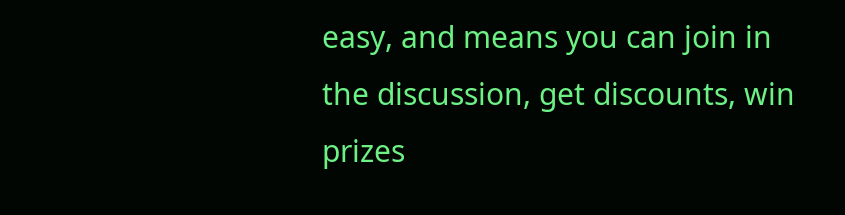easy, and means you can join in the discussion, get discounts, win prizes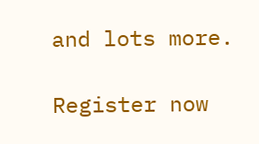and lots more.

Register now